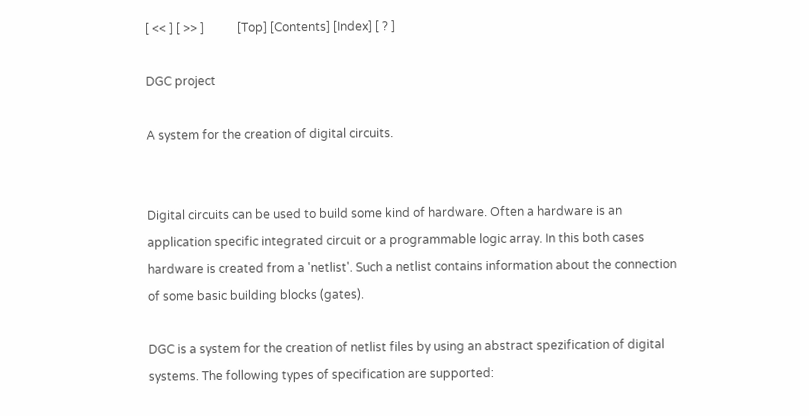[ << ] [ >> ]           [Top] [Contents] [Index] [ ? ]

DGC project

A system for the creation of digital circuits.


Digital circuits can be used to build some kind of hardware. Often a hardware is an application specific integrated circuit or a programmable logic array. In this both cases hardware is created from a 'netlist'. Such a netlist contains information about the connection of some basic building blocks (gates).

DGC is a system for the creation of netlist files by using an abstract spezification of digital systems. The following types of specification are supported: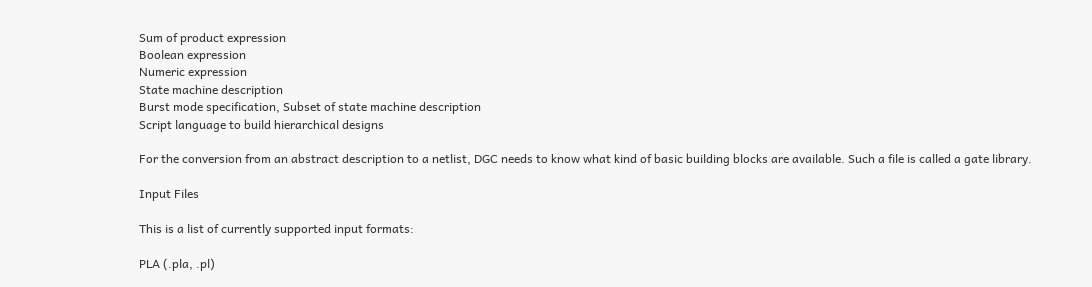Sum of product expression
Boolean expression
Numeric expression
State machine description
Burst mode specification, Subset of state machine description
Script language to build hierarchical designs

For the conversion from an abstract description to a netlist, DGC needs to know what kind of basic building blocks are available. Such a file is called a gate library.

Input Files

This is a list of currently supported input formats:

PLA (.pla, .pl)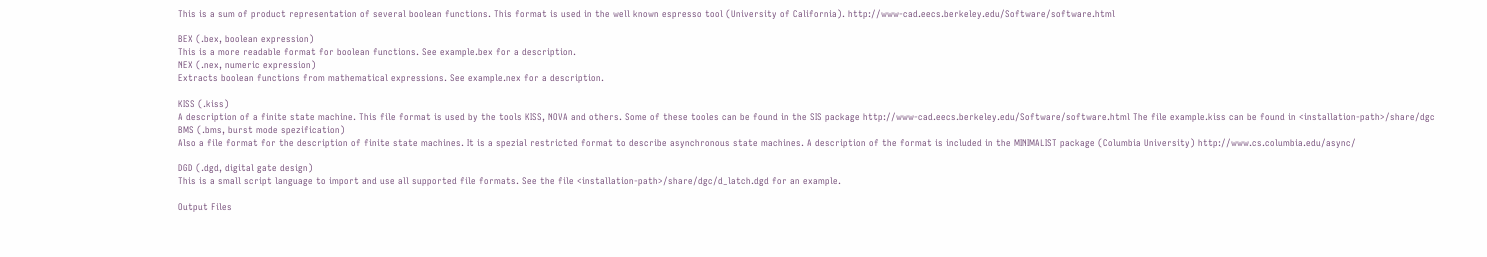This is a sum of product representation of several boolean functions. This format is used in the well known espresso tool (University of California). http://www-cad.eecs.berkeley.edu/Software/software.html

BEX (.bex, boolean expression)
This is a more readable format for boolean functions. See example.bex for a description.
NEX (.nex, numeric expression)
Extracts boolean functions from mathematical expressions. See example.nex for a description.

KISS (.kiss)
A description of a finite state machine. This file format is used by the tools KISS, NOVA and others. Some of these tooles can be found in the SIS package http://www-cad.eecs.berkeley.edu/Software/software.html The file example.kiss can be found in <installation-path>/share/dgc
BMS (.bms, burst mode spezification)
Also a file format for the description of finite state machines. It is a spezial restricted format to describe asynchronous state machines. A description of the format is included in the MINIMALIST package (Columbia University) http://www.cs.columbia.edu/async/

DGD (.dgd, digital gate design)
This is a small script language to import and use all supported file formats. See the file <installation-path>/share/dgc/d_latch.dgd for an example.

Output Files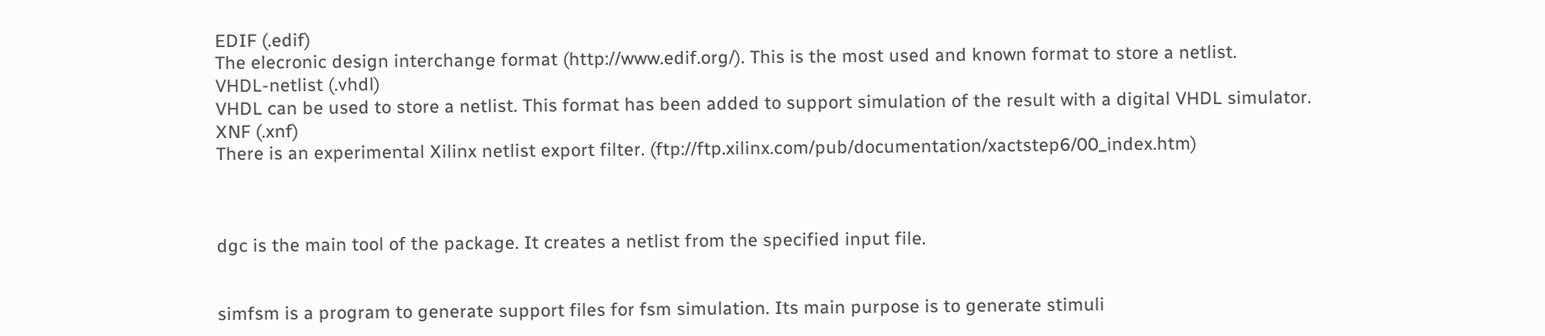EDIF (.edif)
The elecronic design interchange format (http://www.edif.org/). This is the most used and known format to store a netlist.
VHDL-netlist (.vhdl)
VHDL can be used to store a netlist. This format has been added to support simulation of the result with a digital VHDL simulator.
XNF (.xnf)
There is an experimental Xilinx netlist export filter. (ftp://ftp.xilinx.com/pub/documentation/xactstep6/00_index.htm)



dgc is the main tool of the package. It creates a netlist from the specified input file.


simfsm is a program to generate support files for fsm simulation. Its main purpose is to generate stimuli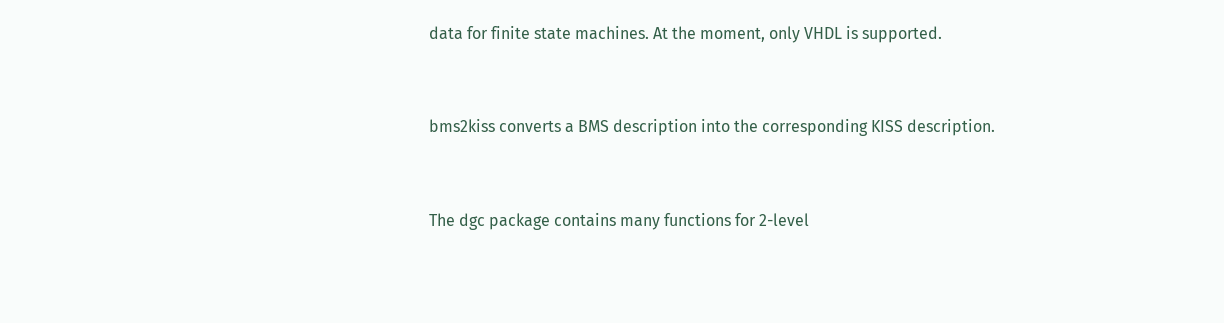data for finite state machines. At the moment, only VHDL is supported.


bms2kiss converts a BMS description into the corresponding KISS description.


The dgc package contains many functions for 2-level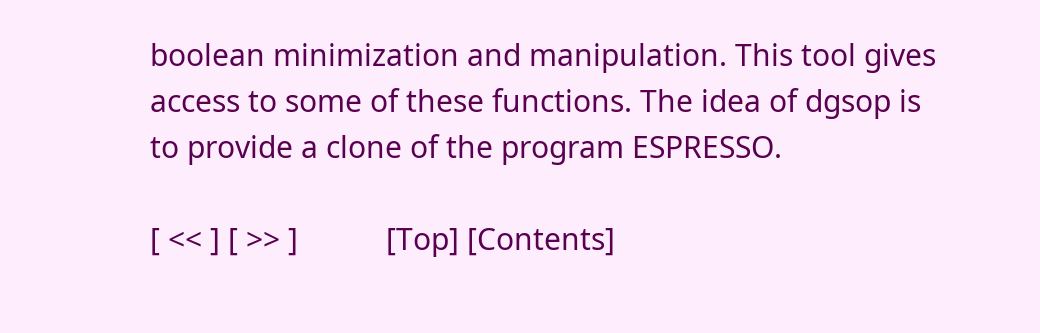boolean minimization and manipulation. This tool gives access to some of these functions. The idea of dgsop is to provide a clone of the program ESPRESSO.

[ << ] [ >> ]           [Top] [Contents]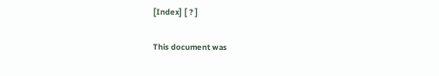[Index] [ ? ]

This document was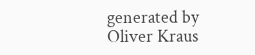generated by Oliver Kraus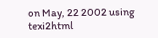on May, 22 2002 using texi2html